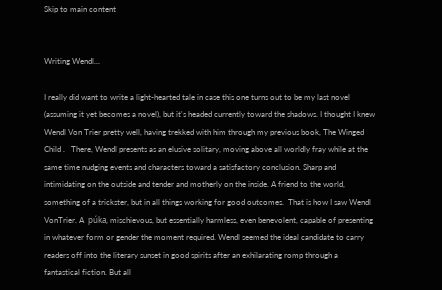Skip to main content


Writing Wendl...

I really did want to write a light-hearted tale in case this one turns out to be my last novel (assuming it yet becomes a novel), but it's headed currently toward the shadows. I thought I knew Wendl Von Trier pretty well, having trekked with him through my previous book, The Winged Child .   There, Wendl presents as an elusive solitary, moving above all worldly fray while at the same time nudging events and characters toward a satisfactory conclusion. Sharp and intimidating on the outside and tender and motherly on the inside. A friend to the world, something of a trickster, but in all things working for good outcomes.  That is how I saw Wendl VonTrier. A  púka, mischievous, but essentially harmless, even benevolent, capable of presenting in whatever form or gender the moment required. Wendl seemed the ideal candidate to carry readers off into the literary sunset in good spirits after an exhilarating romp through a fantastical fiction. But all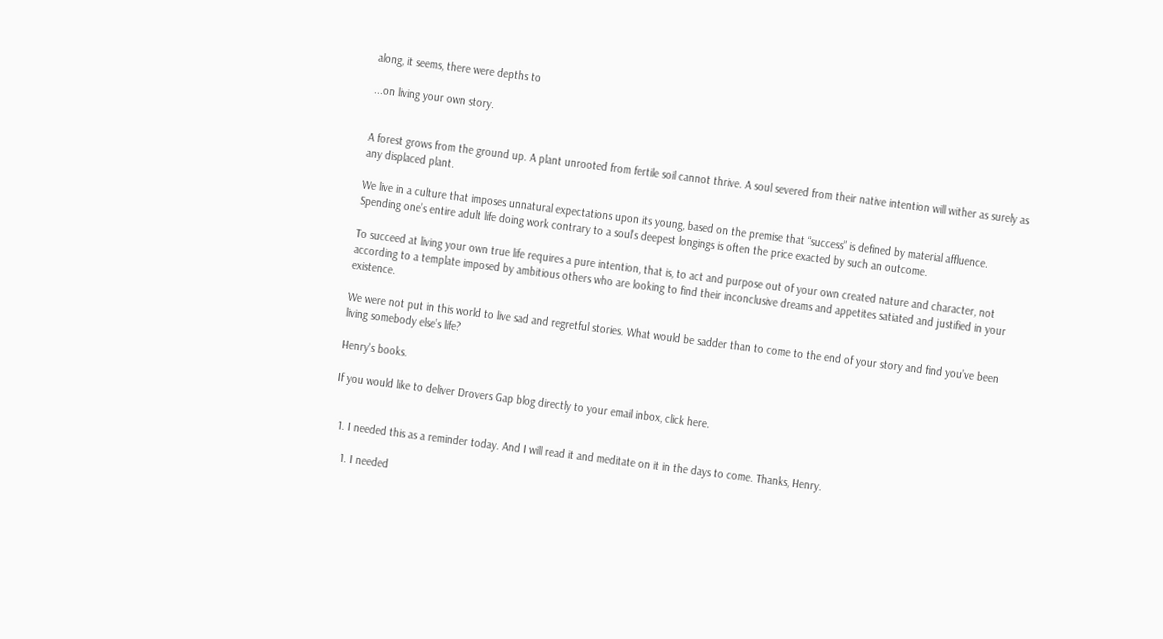along, it seems, there were depths to

...on living your own story.


A forest grows from the ground up. A plant unrooted from fertile soil cannot thrive. A soul severed from their native intention will wither as surely as any displaced plant.

We live in a culture that imposes unnatural expectations upon its young, based on the premise that “success” is defined by material affluence. Spending one’s entire adult life doing work contrary to a soul’s deepest longings is often the price exacted by such an outcome.

To succeed at living your own true life requires a pure intention, that is, to act and purpose out of your own created nature and character, not according to a template imposed by ambitious others who are looking to find their inconclusive dreams and appetites satiated and justified in your existence.

We were not put in this world to live sad and regretful stories. What would be sadder than to come to the end of your story and find you’ve been living somebody else’s life?

Henry's books.

If you would like to deliver Drovers Gap blog directly to your email inbox, click here.


  1. I needed this as a reminder today. And I will read it and meditate on it in the days to come. Thanks, Henry.

    1. I needed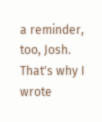a reminder, too, Josh. That's why I wrote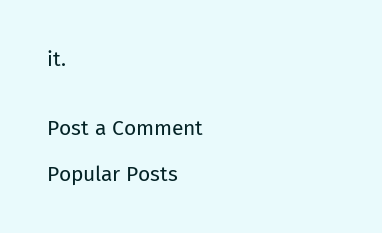it.


Post a Comment

Popular Posts